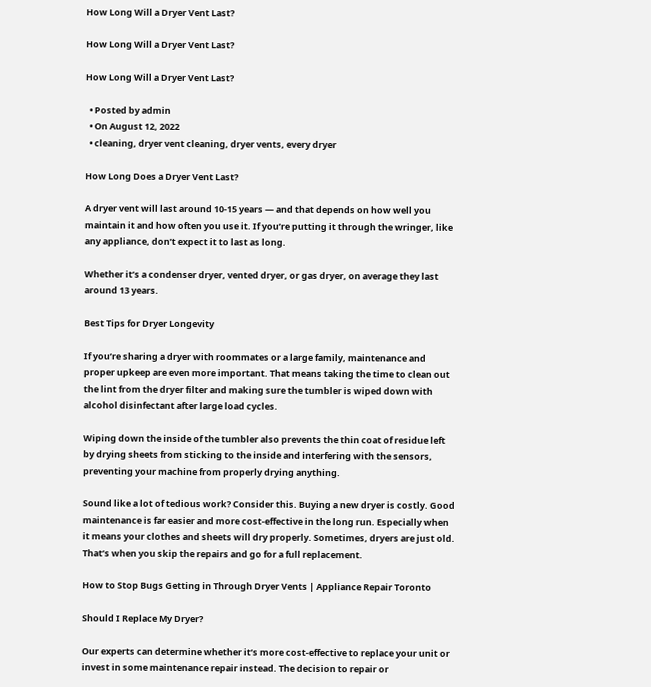How Long Will a Dryer Vent Last?

How Long Will a Dryer Vent Last?

How Long Will a Dryer Vent Last?

  • Posted by admin
  • On August 12, 2022
  • cleaning, dryer vent cleaning, dryer vents, every dryer

How Long Does a Dryer Vent Last?

A dryer vent will last around 10-15 years — and that depends on how well you maintain it and how often you use it. If you’re putting it through the wringer, like any appliance, don’t expect it to last as long.

Whether it’s a condenser dryer, vented dryer, or gas dryer, on average they last around 13 years.

Best Tips for Dryer Longevity

If you’re sharing a dryer with roommates or a large family, maintenance and proper upkeep are even more important. That means taking the time to clean out the lint from the dryer filter and making sure the tumbler is wiped down with alcohol disinfectant after large load cycles.

Wiping down the inside of the tumbler also prevents the thin coat of residue left by drying sheets from sticking to the inside and interfering with the sensors, preventing your machine from properly drying anything.

Sound like a lot of tedious work? Consider this. Buying a new dryer is costly. Good maintenance is far easier and more cost-effective in the long run. Especially when it means your clothes and sheets will dry properly. Sometimes, dryers are just old. That’s when you skip the repairs and go for a full replacement.

How to Stop Bugs Getting in Through Dryer Vents | Appliance Repair Toronto

Should I Replace My Dryer?

Our experts can determine whether it’s more cost-effective to replace your unit or invest in some maintenance repair instead. The decision to repair or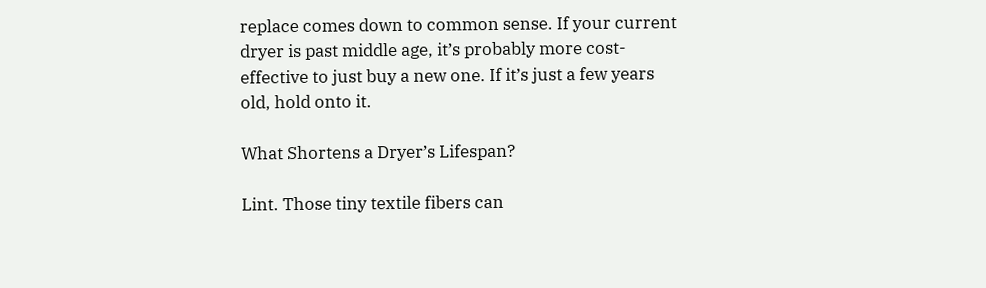replace comes down to common sense. If your current dryer is past middle age, it’s probably more cost-effective to just buy a new one. If it’s just a few years old, hold onto it.

What Shortens a Dryer’s Lifespan?

Lint. Those tiny textile fibers can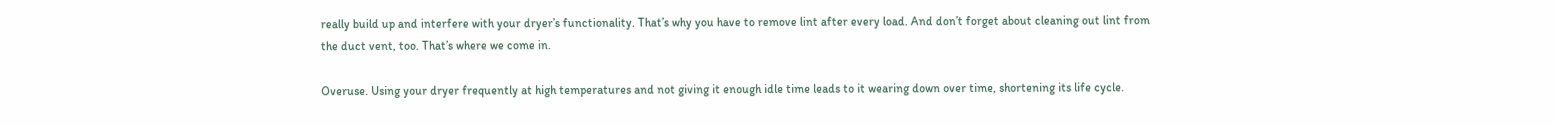really build up and interfere with your dryer’s functionality. That’s why you have to remove lint after every load. And don’t forget about cleaning out lint from the duct vent, too. That’s where we come in.

Overuse. Using your dryer frequently at high temperatures and not giving it enough idle time leads to it wearing down over time, shortening its life cycle.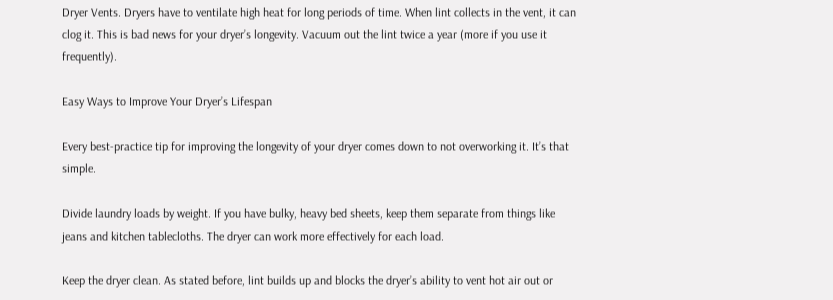Dryer Vents. Dryers have to ventilate high heat for long periods of time. When lint collects in the vent, it can clog it. This is bad news for your dryer’s longevity. Vacuum out the lint twice a year (more if you use it frequently).

Easy Ways to Improve Your Dryer’s Lifespan

Every best-practice tip for improving the longevity of your dryer comes down to not overworking it. It’s that simple.

Divide laundry loads by weight. If you have bulky, heavy bed sheets, keep them separate from things like jeans and kitchen tablecloths. The dryer can work more effectively for each load.

Keep the dryer clean. As stated before, lint builds up and blocks the dryer’s ability to vent hot air out or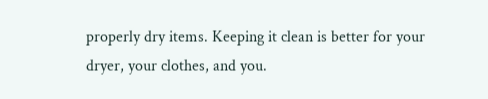properly dry items. Keeping it clean is better for your dryer, your clothes, and you.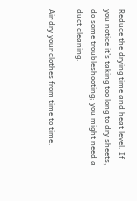Reduce the drying time and heat level. If you notice it’s taking too long to dry sheets, do some troubleshooting; you might need a duct cleaning.

Air dry your clothes from time to time.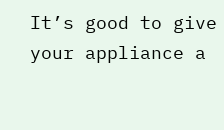It’s good to give your appliance a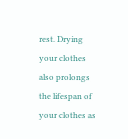rest. Drying your clothes also prolongs the lifespan of your clothes as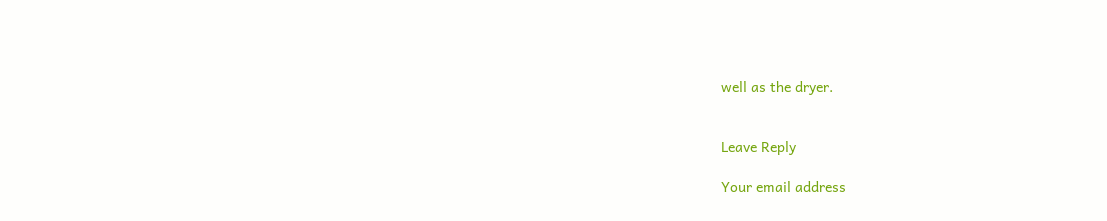well as the dryer.


Leave Reply

Your email address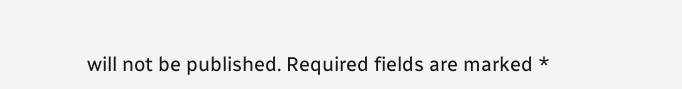will not be published. Required fields are marked *